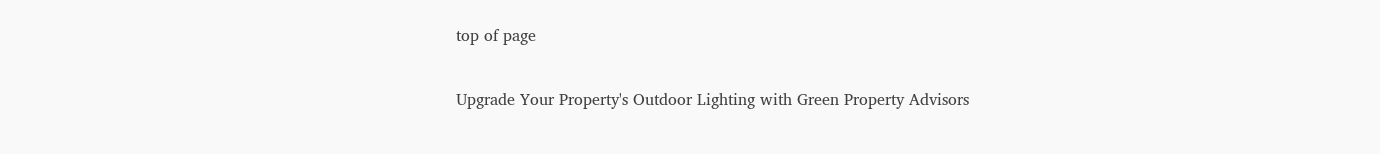top of page

Upgrade Your Property's Outdoor Lighting with Green Property Advisors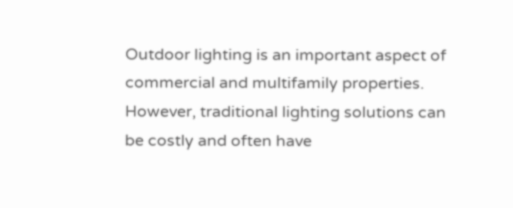Outdoor lighting is an important aspect of commercial and multifamily properties. However, traditional lighting solutions can be costly and often have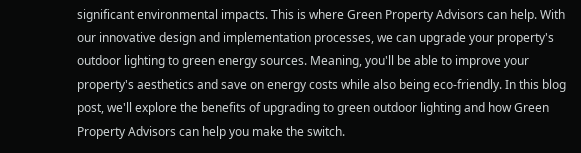significant environmental impacts. This is where Green Property Advisors can help. With our innovative design and implementation processes, we can upgrade your property's outdoor lighting to green energy sources. Meaning, you'll be able to improve your property's aesthetics and save on energy costs while also being eco-friendly. In this blog post, we'll explore the benefits of upgrading to green outdoor lighting and how Green Property Advisors can help you make the switch.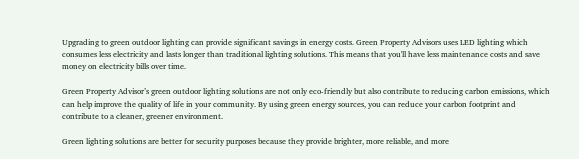Upgrading to green outdoor lighting can provide significant savings in energy costs. Green Property Advisors uses LED lighting which consumes less electricity and lasts longer than traditional lighting solutions. This means that you'll have less maintenance costs and save money on electricity bills over time.

Green Property Advisor’s green outdoor lighting solutions are not only eco-friendly but also contribute to reducing carbon emissions, which can help improve the quality of life in your community. By using green energy sources, you can reduce your carbon footprint and contribute to a cleaner, greener environment.

Green lighting solutions are better for security purposes because they provide brighter, more reliable, and more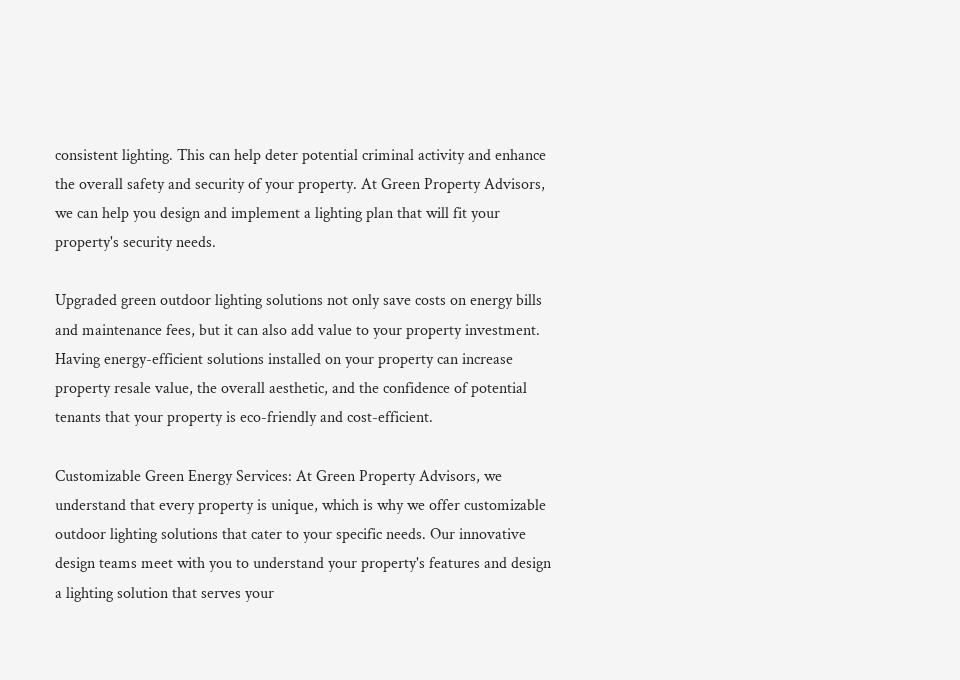consistent lighting. This can help deter potential criminal activity and enhance the overall safety and security of your property. At Green Property Advisors, we can help you design and implement a lighting plan that will fit your property's security needs.

Upgraded green outdoor lighting solutions not only save costs on energy bills and maintenance fees, but it can also add value to your property investment. Having energy-efficient solutions installed on your property can increase property resale value, the overall aesthetic, and the confidence of potential tenants that your property is eco-friendly and cost-efficient.

Customizable Green Energy Services: At Green Property Advisors, we understand that every property is unique, which is why we offer customizable outdoor lighting solutions that cater to your specific needs. Our innovative design teams meet with you to understand your property's features and design a lighting solution that serves your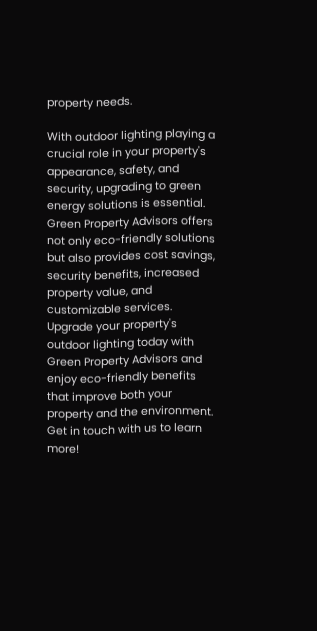property needs.

With outdoor lighting playing a crucial role in your property's appearance, safety, and security, upgrading to green energy solutions is essential. Green Property Advisors offers not only eco-friendly solutions but also provides cost savings, security benefits, increased property value, and customizable services. Upgrade your property's outdoor lighting today with Green Property Advisors and enjoy eco-friendly benefits that improve both your property and the environment. Get in touch with us to learn more!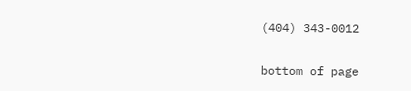(404) 343-0012


bottom of page